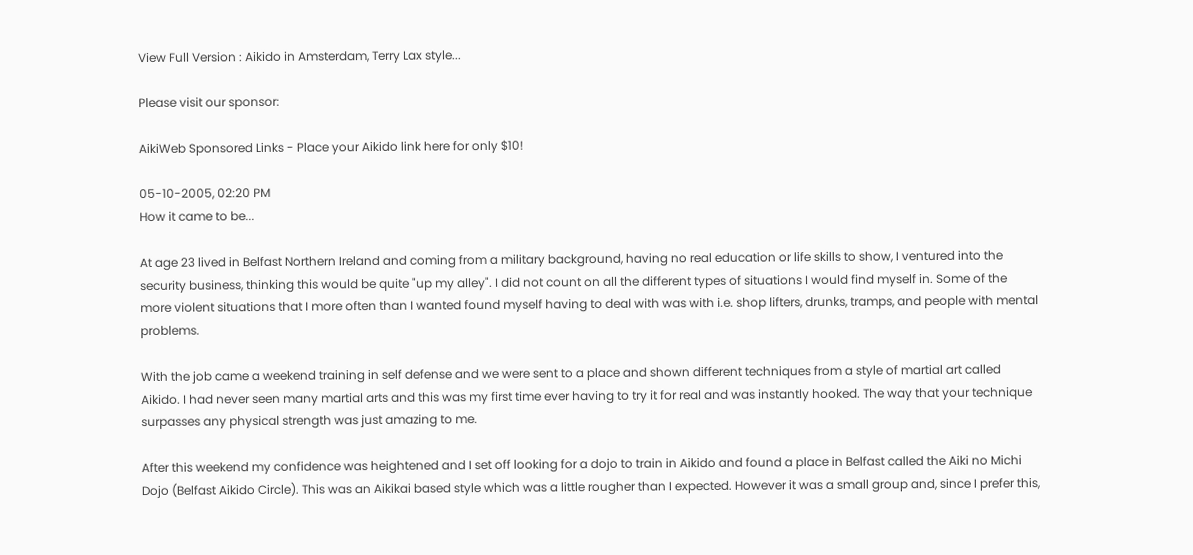View Full Version : Aikido in Amsterdam, Terry Lax style...

Please visit our sponsor:

AikiWeb Sponsored Links - Place your Aikido link here for only $10!

05-10-2005, 02:20 PM
How it came to be...

At age 23 lived in Belfast Northern Ireland and coming from a military background, having no real education or life skills to show, I ventured into the security business, thinking this would be quite "up my alley". I did not count on all the different types of situations I would find myself in. Some of the more violent situations that I more often than I wanted found myself having to deal with was with i.e. shop lifters, drunks, tramps, and people with mental problems.

With the job came a weekend training in self defense and we were sent to a place and shown different techniques from a style of martial art called Aikido. I had never seen many martial arts and this was my first time ever having to try it for real and was instantly hooked. The way that your technique surpasses any physical strength was just amazing to me.

After this weekend my confidence was heightened and I set off looking for a dojo to train in Aikido and found a place in Belfast called the Aiki no Michi Dojo (Belfast Aikido Circle). This was an Aikikai based style which was a little rougher than I expected. However it was a small group and, since I prefer this,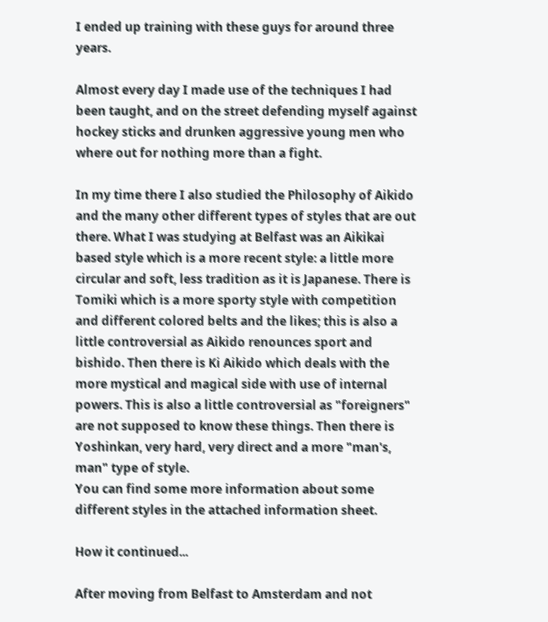I ended up training with these guys for around three years.

Almost every day I made use of the techniques I had been taught, and on the street defending myself against hockey sticks and drunken aggressive young men who where out for nothing more than a fight.

In my time there I also studied the Philosophy of Aikido and the many other different types of styles that are out there. What I was studying at Belfast was an Aikikai based style which is a more recent style: a little more circular and soft, less tradition as it is Japanese. There is Tomiki which is a more sporty style with competition and different colored belts and the likes; this is also a little controversial as Aikido renounces sport and bishido. Then there is Ki Aikido which deals with the more mystical and magical side with use of internal powers. This is also a little controversial as "foreigners" are not supposed to know these things. Then there is Yoshinkan, very hard, very direct and a more "man's, man" type of style.
You can find some more information about some different styles in the attached information sheet.

How it continued...

After moving from Belfast to Amsterdam and not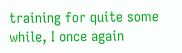training for quite some while, I once again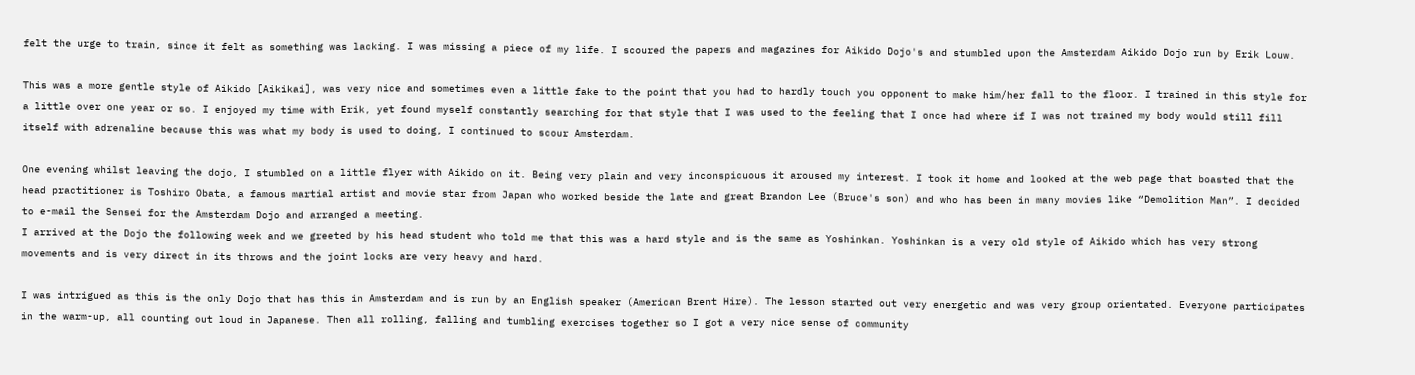felt the urge to train, since it felt as something was lacking. I was missing a piece of my life. I scoured the papers and magazines for Aikido Dojo's and stumbled upon the Amsterdam Aikido Dojo run by Erik Louw.

This was a more gentle style of Aikido [Aikikai], was very nice and sometimes even a little fake to the point that you had to hardly touch you opponent to make him/her fall to the floor. I trained in this style for a little over one year or so. I enjoyed my time with Erik, yet found myself constantly searching for that style that I was used to the feeling that I once had where if I was not trained my body would still fill itself with adrenaline because this was what my body is used to doing, I continued to scour Amsterdam.

One evening whilst leaving the dojo, I stumbled on a little flyer with Aikido on it. Being very plain and very inconspicuous it aroused my interest. I took it home and looked at the web page that boasted that the head practitioner is Toshiro Obata, a famous martial artist and movie star from Japan who worked beside the late and great Brandon Lee (Bruce's son) and who has been in many movies like “Demolition Man”. I decided to e-mail the Sensei for the Amsterdam Dojo and arranged a meeting.
I arrived at the Dojo the following week and we greeted by his head student who told me that this was a hard style and is the same as Yoshinkan. Yoshinkan is a very old style of Aikido which has very strong movements and is very direct in its throws and the joint locks are very heavy and hard.

I was intrigued as this is the only Dojo that has this in Amsterdam and is run by an English speaker (American Brent Hire). The lesson started out very energetic and was very group orientated. Everyone participates in the warm-up, all counting out loud in Japanese. Then all rolling, falling and tumbling exercises together so I got a very nice sense of community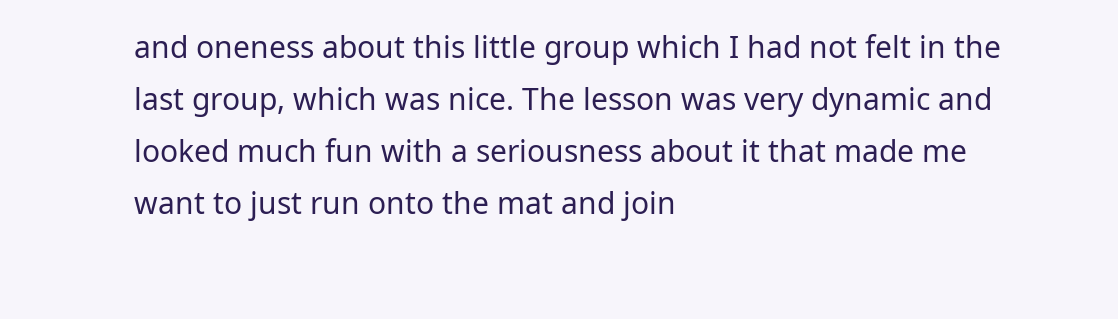and oneness about this little group which I had not felt in the last group, which was nice. The lesson was very dynamic and looked much fun with a seriousness about it that made me want to just run onto the mat and join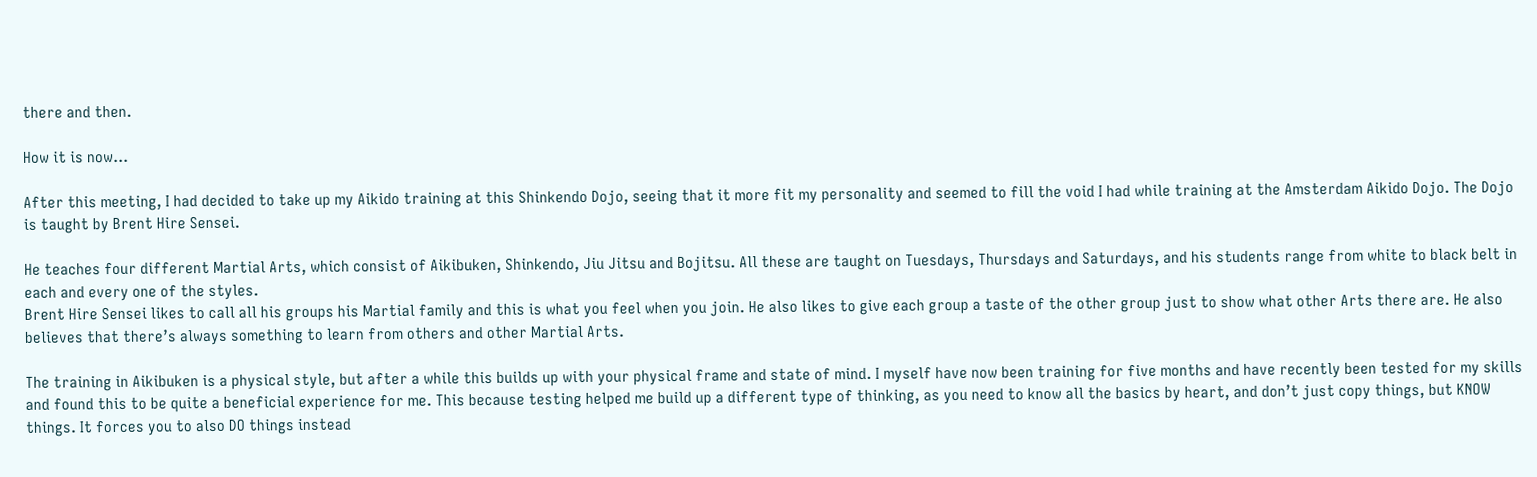there and then.

How it is now...

After this meeting, I had decided to take up my Aikido training at this Shinkendo Dojo, seeing that it more fit my personality and seemed to fill the void I had while training at the Amsterdam Aikido Dojo. The Dojo is taught by Brent Hire Sensei.

He teaches four different Martial Arts, which consist of Aikibuken, Shinkendo, Jiu Jitsu and Bojitsu. All these are taught on Tuesdays, Thursdays and Saturdays, and his students range from white to black belt in each and every one of the styles.
Brent Hire Sensei likes to call all his groups his Martial family and this is what you feel when you join. He also likes to give each group a taste of the other group just to show what other Arts there are. He also believes that there’s always something to learn from others and other Martial Arts.

The training in Aikibuken is a physical style, but after a while this builds up with your physical frame and state of mind. I myself have now been training for five months and have recently been tested for my skills and found this to be quite a beneficial experience for me. This because testing helped me build up a different type of thinking, as you need to know all the basics by heart, and don’t just copy things, but KNOW things. It forces you to also DO things instead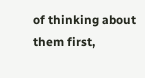of thinking about them first,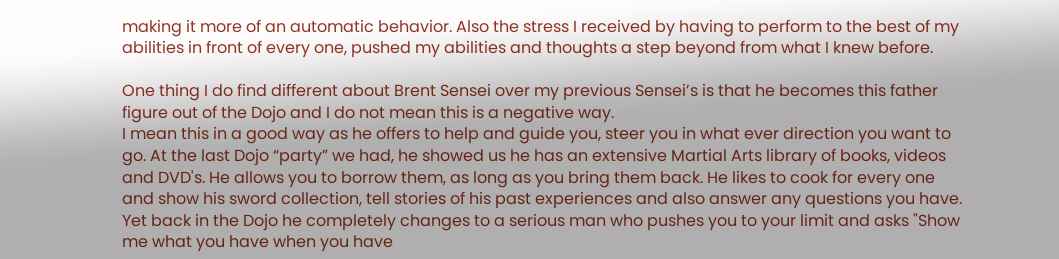making it more of an automatic behavior. Also the stress I received by having to perform to the best of my abilities in front of every one, pushed my abilities and thoughts a step beyond from what I knew before.

One thing I do find different about Brent Sensei over my previous Sensei’s is that he becomes this father figure out of the Dojo and I do not mean this is a negative way.
I mean this in a good way as he offers to help and guide you, steer you in what ever direction you want to go. At the last Dojo “party” we had, he showed us he has an extensive Martial Arts library of books, videos and DVD's. He allows you to borrow them, as long as you bring them back. He likes to cook for every one and show his sword collection, tell stories of his past experiences and also answer any questions you have. Yet back in the Dojo he completely changes to a serious man who pushes you to your limit and asks "Show me what you have when you have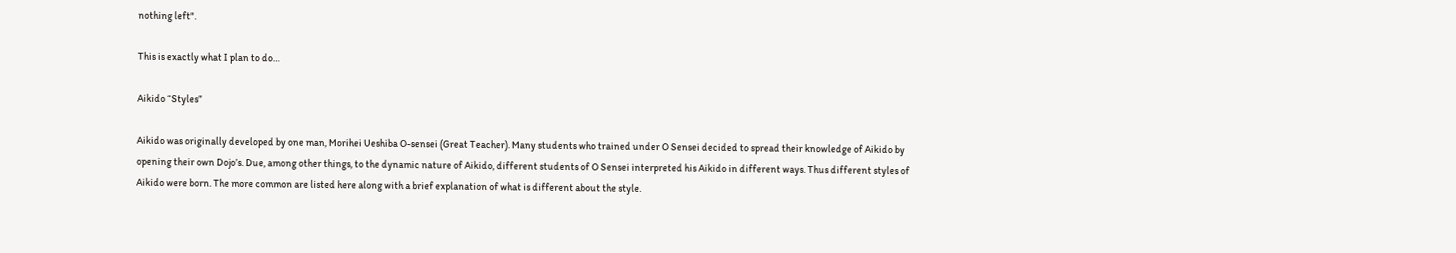nothing left".

This is exactly what I plan to do…

Aikido “Styles”

Aikido was originally developed by one man, Morihei Ueshiba O-sensei (Great Teacher). Many students who trained under O Sensei decided to spread their knowledge of Aikido by opening their own Dojo’s. Due, among other things, to the dynamic nature of Aikido, different students of O Sensei interpreted his Aikido in different ways. Thus different styles of Aikido were born. The more common are listed here along with a brief explanation of what is different about the style.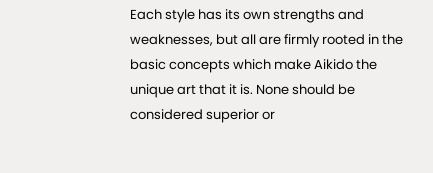Each style has its own strengths and weaknesses, but all are firmly rooted in the basic concepts which make Aikido the unique art that it is. None should be considered superior or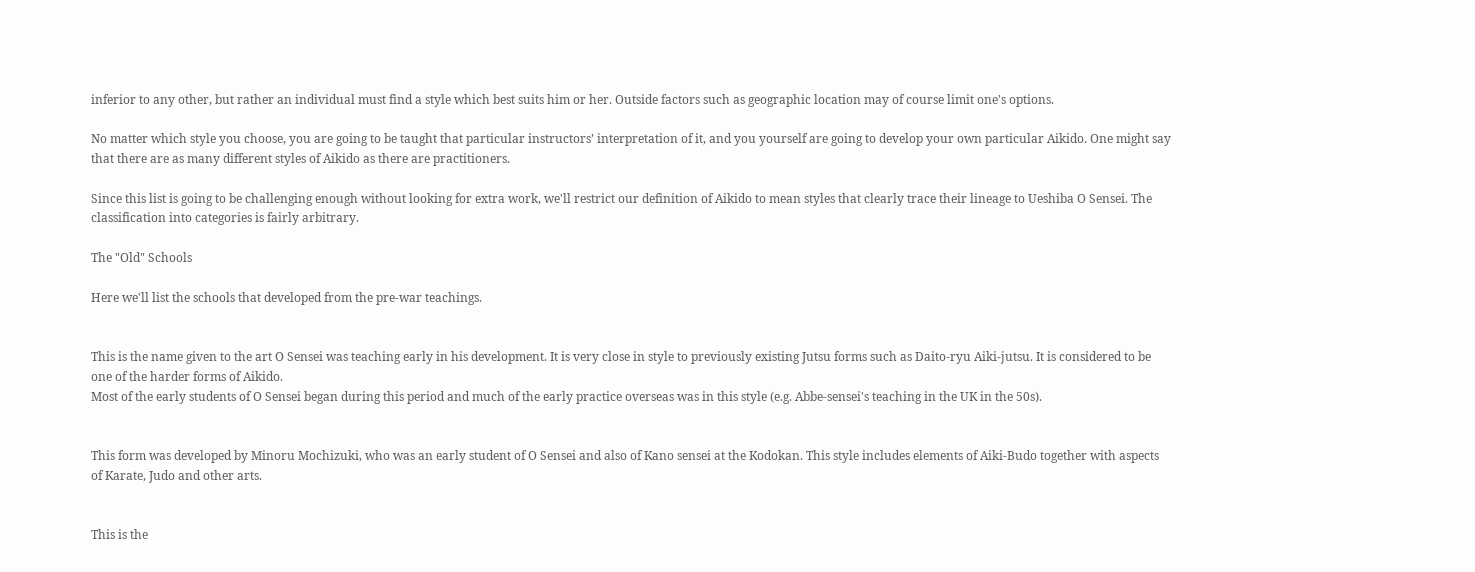inferior to any other, but rather an individual must find a style which best suits him or her. Outside factors such as geographic location may of course limit one's options.

No matter which style you choose, you are going to be taught that particular instructors’ interpretation of it, and you yourself are going to develop your own particular Aikido. One might say that there are as many different styles of Aikido as there are practitioners.

Since this list is going to be challenging enough without looking for extra work, we'll restrict our definition of Aikido to mean styles that clearly trace their lineage to Ueshiba O Sensei. The classification into categories is fairly arbitrary.

The "Old" Schools

Here we'll list the schools that developed from the pre-war teachings.


This is the name given to the art O Sensei was teaching early in his development. It is very close in style to previously existing Jutsu forms such as Daito-ryu Aiki-jutsu. It is considered to be one of the harder forms of Aikido.
Most of the early students of O Sensei began during this period and much of the early practice overseas was in this style (e.g. Abbe-sensei's teaching in the UK in the 50s).


This form was developed by Minoru Mochizuki, who was an early student of O Sensei and also of Kano sensei at the Kodokan. This style includes elements of Aiki-Budo together with aspects of Karate, Judo and other arts.


This is the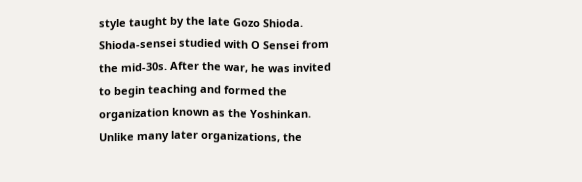style taught by the late Gozo Shioda. Shioda-sensei studied with O Sensei from the mid-30s. After the war, he was invited to begin teaching and formed the organization known as the Yoshinkan. Unlike many later organizations, the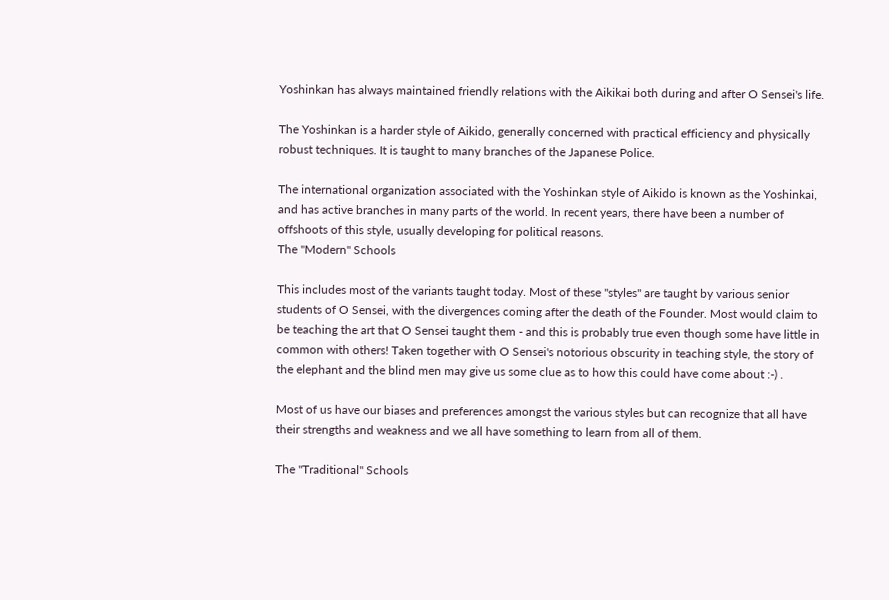Yoshinkan has always maintained friendly relations with the Aikikai both during and after O Sensei's life.

The Yoshinkan is a harder style of Aikido, generally concerned with practical efficiency and physically robust techniques. It is taught to many branches of the Japanese Police.

The international organization associated with the Yoshinkan style of Aikido is known as the Yoshinkai, and has active branches in many parts of the world. In recent years, there have been a number of offshoots of this style, usually developing for political reasons.
The "Modern" Schools

This includes most of the variants taught today. Most of these "styles" are taught by various senior students of O Sensei, with the divergences coming after the death of the Founder. Most would claim to be teaching the art that O Sensei taught them - and this is probably true even though some have little in common with others! Taken together with O Sensei's notorious obscurity in teaching style, the story of the elephant and the blind men may give us some clue as to how this could have come about :-) .

Most of us have our biases and preferences amongst the various styles but can recognize that all have their strengths and weakness and we all have something to learn from all of them.

The "Traditional" Schools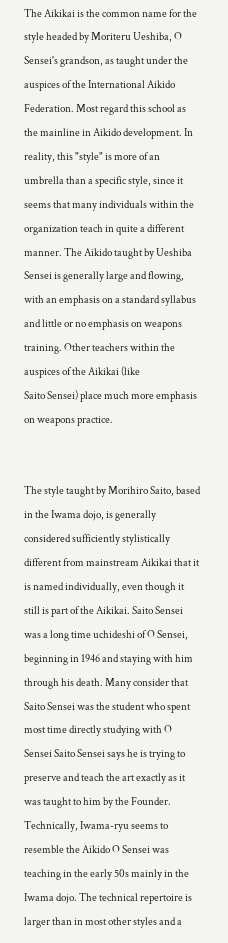The Aikikai is the common name for the style headed by Moriteru Ueshiba, O Sensei's grandson, as taught under the auspices of the International Aikido Federation. Most regard this school as the mainline in Aikido development. In reality, this "style" is more of an umbrella than a specific style, since it seems that many individuals within the organization teach in quite a different manner. The Aikido taught by Ueshiba Sensei is generally large and flowing, with an emphasis on a standard syllabus and little or no emphasis on weapons training. Other teachers within the auspices of the Aikikai (like
Saito Sensei) place much more emphasis on weapons practice.


The style taught by Morihiro Saito, based in the Iwama dojo, is generally considered sufficiently stylistically different from mainstream Aikikai that it is named individually, even though it still is part of the Aikikai. Saito Sensei was a long time uchideshi of O Sensei, beginning in 1946 and staying with him through his death. Many consider that Saito Sensei was the student who spent most time directly studying with O Sensei Saito Sensei says he is trying to preserve and teach the art exactly as it was taught to him by the Founder. Technically, Iwama-ryu seems to resemble the Aikido O Sensei was teaching in the early 50s mainly in the Iwama dojo. The technical repertoire is larger than in most other styles and a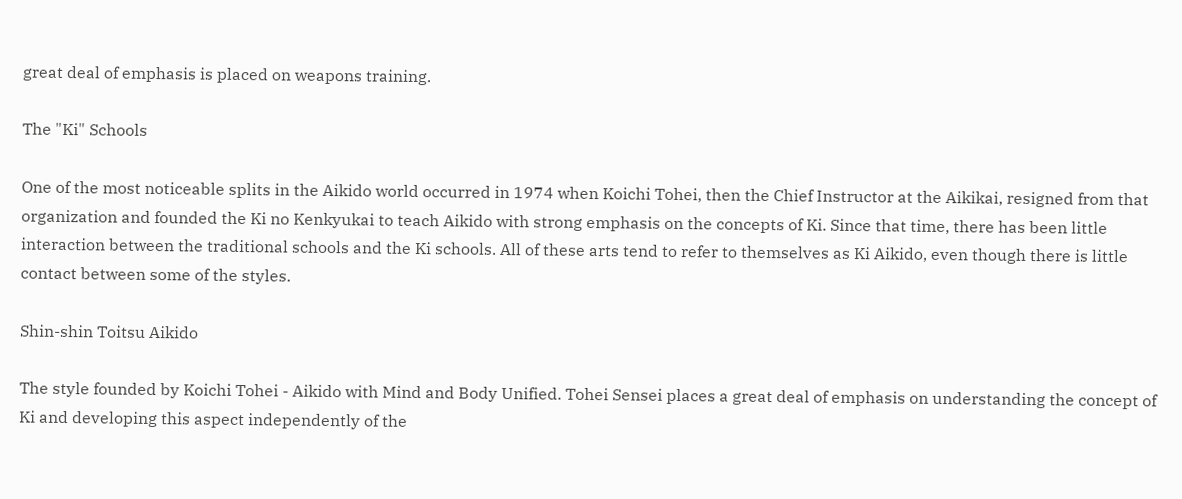great deal of emphasis is placed on weapons training.

The "Ki" Schools

One of the most noticeable splits in the Aikido world occurred in 1974 when Koichi Tohei, then the Chief Instructor at the Aikikai, resigned from that organization and founded the Ki no Kenkyukai to teach Aikido with strong emphasis on the concepts of Ki. Since that time, there has been little interaction between the traditional schools and the Ki schools. All of these arts tend to refer to themselves as Ki Aikido, even though there is little contact between some of the styles.

Shin-shin Toitsu Aikido

The style founded by Koichi Tohei - Aikido with Mind and Body Unified. Tohei Sensei places a great deal of emphasis on understanding the concept of Ki and developing this aspect independently of the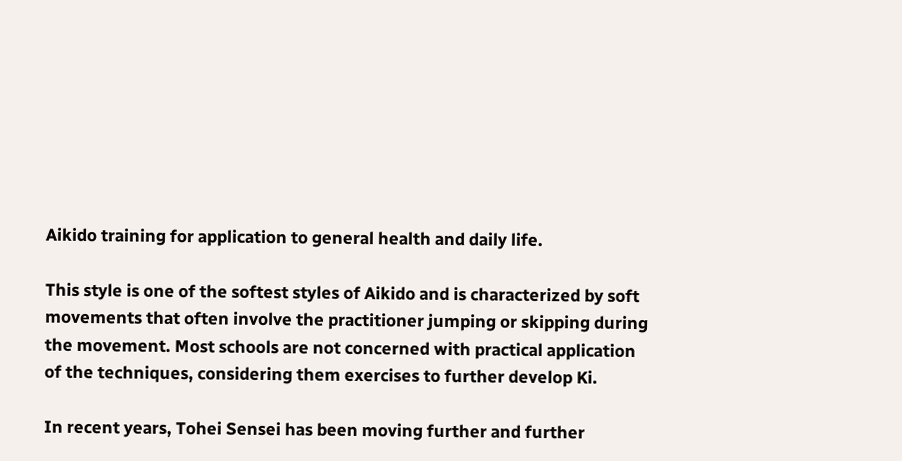Aikido training for application to general health and daily life.

This style is one of the softest styles of Aikido and is characterized by soft movements that often involve the practitioner jumping or skipping during the movement. Most schools are not concerned with practical application of the techniques, considering them exercises to further develop Ki.

In recent years, Tohei Sensei has been moving further and further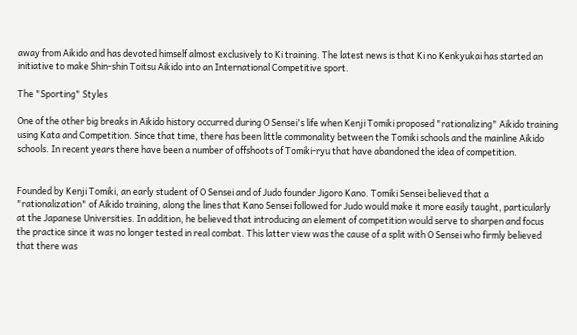away from Aikido and has devoted himself almost exclusively to Ki training. The latest news is that Ki no Kenkyukai has started an initiative to make Shin-shin Toitsu Aikido into an International Competitive sport.

The "Sporting" Styles

One of the other big breaks in Aikido history occurred during O Sensei's life when Kenji Tomiki proposed "rationalizing" Aikido training using Kata and Competition. Since that time, there has been little commonality between the Tomiki schools and the mainline Aikido schools. In recent years there have been a number of offshoots of Tomiki-ryu that have abandoned the idea of competition.


Founded by Kenji Tomiki, an early student of O Sensei and of Judo founder Jigoro Kano. Tomiki Sensei believed that a "rationalization" of Aikido training, along the lines that Kano Sensei followed for Judo would make it more easily taught, particularly at the Japanese Universities. In addition, he believed that introducing an element of competition would serve to sharpen and focus the practice since it was no longer tested in real combat. This latter view was the cause of a split with O Sensei who firmly believed that there was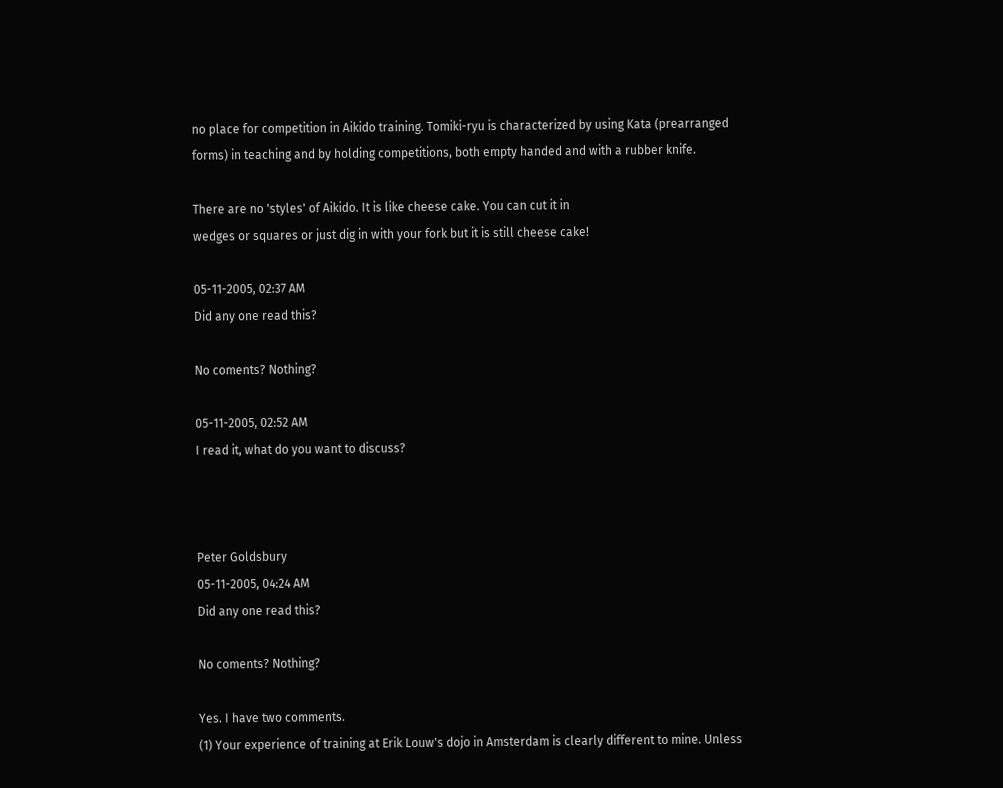no place for competition in Aikido training. Tomiki-ryu is characterized by using Kata (prearranged forms) in teaching and by holding competitions, both empty handed and with a rubber knife.

There are no 'styles' of Aikido. It is like cheese cake. You can cut it in
wedges or squares or just dig in with your fork but it is still cheese cake!

05-11-2005, 02:37 AM
Did any one read this?

No coments? Nothing?

05-11-2005, 02:52 AM
I read it, what do you want to discuss?



Peter Goldsbury
05-11-2005, 04:24 AM
Did any one read this?

No coments? Nothing?

Yes. I have two comments.
(1) Your experience of training at Erik Louw's dojo in Amsterdam is clearly different to mine. Unless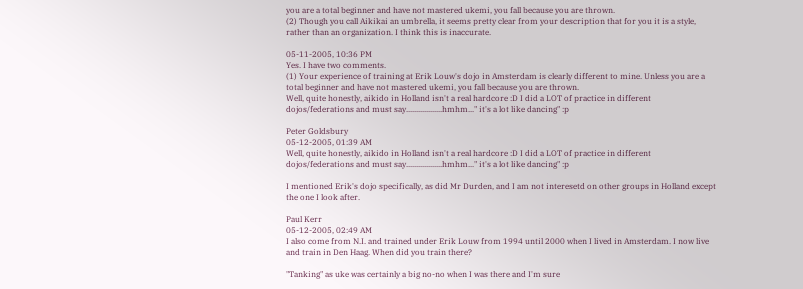you are a total beginner and have not mastered ukemi, you fall because you are thrown.
(2) Though you call Aikikai an umbrella, it seems pretty clear from your description that for you it is a style, rather than an organization. I think this is inaccurate.

05-11-2005, 10:36 PM
Yes. I have two comments.
(1) Your experience of training at Erik Louw's dojo in Amsterdam is clearly different to mine. Unless you are a total beginner and have not mastered ukemi, you fall because you are thrown.
Well, quite honestly, aikido in Holland isn't a real hardcore :D I did a LOT of practice in different dojos/federations and must say..................hmhm..." it's a lot like dancing" :p

Peter Goldsbury
05-12-2005, 01:39 AM
Well, quite honestly, aikido in Holland isn't a real hardcore :D I did a LOT of practice in different dojos/federations and must say..................hmhm..." it's a lot like dancing" :p

I mentioned Erik's dojo specifically, as did Mr Durden, and I am not interesetd on other groups in Holland except the one I look after.

Paul Kerr
05-12-2005, 02:49 AM
I also come from N.I. and trained under Erik Louw from 1994 until 2000 when I lived in Amsterdam. I now live and train in Den Haag. When did you train there?

"Tanking" as uke was certainly a big no-no when I was there and I'm sure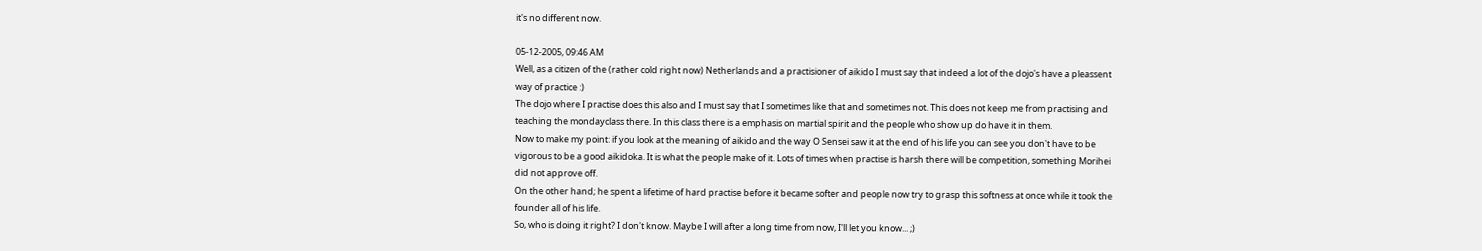it's no different now.

05-12-2005, 09:46 AM
Well, as a citizen of the (rather cold right now) Netherlands and a practisioner of aikido I must say that indeed a lot of the dojo's have a pleassent way of practice :)
The dojo where I practise does this also and I must say that I sometimes like that and sometimes not. This does not keep me from practising and teaching the mondayclass there. In this class there is a emphasis on martial spirit and the people who show up do have it in them.
Now to make my point: if you look at the meaning of aikido and the way O Sensei saw it at the end of his life you can see you don't have to be vigorous to be a good aikidoka. It is what the people make of it. Lots of times when practise is harsh there will be competition, something Morihei did not approve off.
On the other hand; he spent a lifetime of hard practise before it became softer and people now try to grasp this softness at once while it took the founder all of his life.
So, who is doing it right? I don't know. Maybe I will after a long time from now, I'll let you know... ;)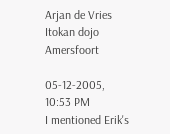Arjan de Vries
Itokan dojo Amersfoort

05-12-2005, 10:53 PM
I mentioned Erik's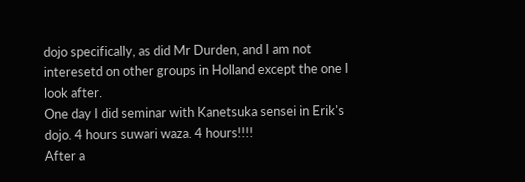dojo specifically, as did Mr Durden, and I am not interesetd on other groups in Holland except the one I look after.
One day I did seminar with Kanetsuka sensei in Erik's dojo. 4 hours suwari waza. 4 hours!!!!
After a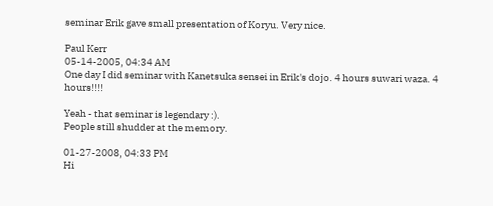seminar Erik gave small presentation of Koryu. Very nice.

Paul Kerr
05-14-2005, 04:34 AM
One day I did seminar with Kanetsuka sensei in Erik's dojo. 4 hours suwari waza. 4 hours!!!!

Yeah - that seminar is legendary :).
People still shudder at the memory.

01-27-2008, 04:33 PM
Hi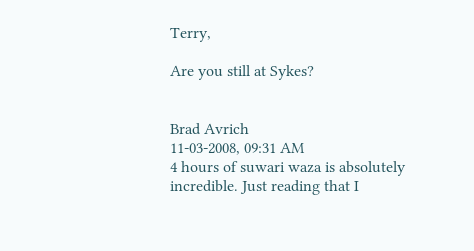Terry,

Are you still at Sykes?


Brad Avrich
11-03-2008, 09:31 AM
4 hours of suwari waza is absolutely incredible. Just reading that I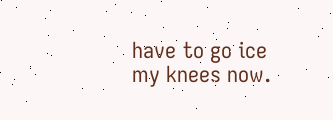have to go ice my knees now.